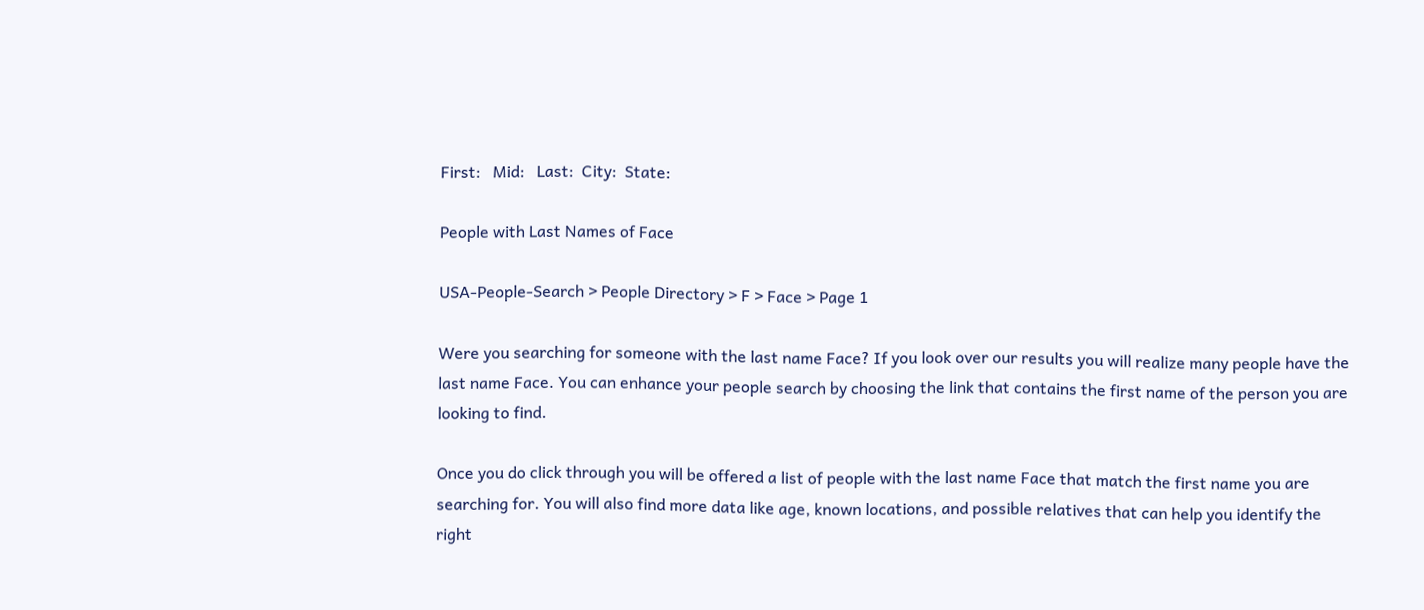First:   Mid:   Last:  City:  State:

People with Last Names of Face

USA-People-Search > People Directory > F > Face > Page 1

Were you searching for someone with the last name Face? If you look over our results you will realize many people have the last name Face. You can enhance your people search by choosing the link that contains the first name of the person you are looking to find.

Once you do click through you will be offered a list of people with the last name Face that match the first name you are searching for. You will also find more data like age, known locations, and possible relatives that can help you identify the right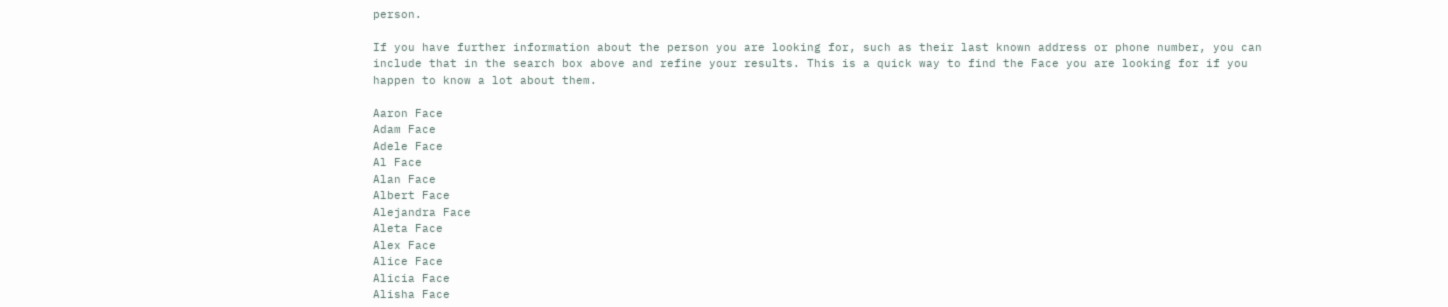person.

If you have further information about the person you are looking for, such as their last known address or phone number, you can include that in the search box above and refine your results. This is a quick way to find the Face you are looking for if you happen to know a lot about them.

Aaron Face
Adam Face
Adele Face
Al Face
Alan Face
Albert Face
Alejandra Face
Aleta Face
Alex Face
Alice Face
Alicia Face
Alisha Face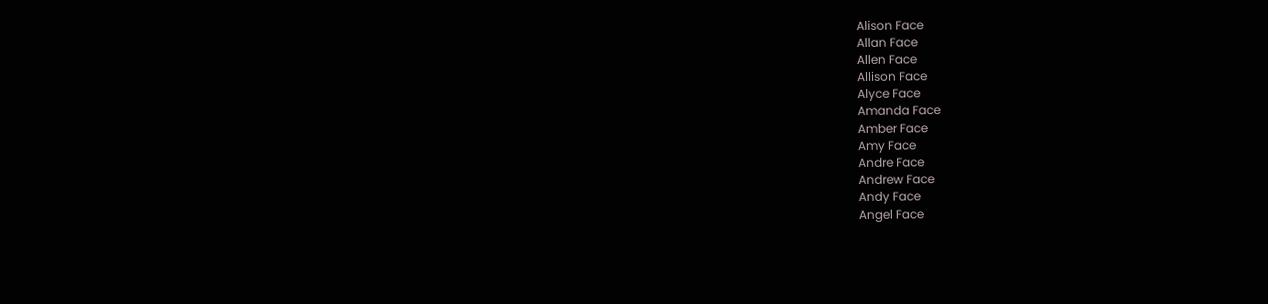Alison Face
Allan Face
Allen Face
Allison Face
Alyce Face
Amanda Face
Amber Face
Amy Face
Andre Face
Andrew Face
Andy Face
Angel Face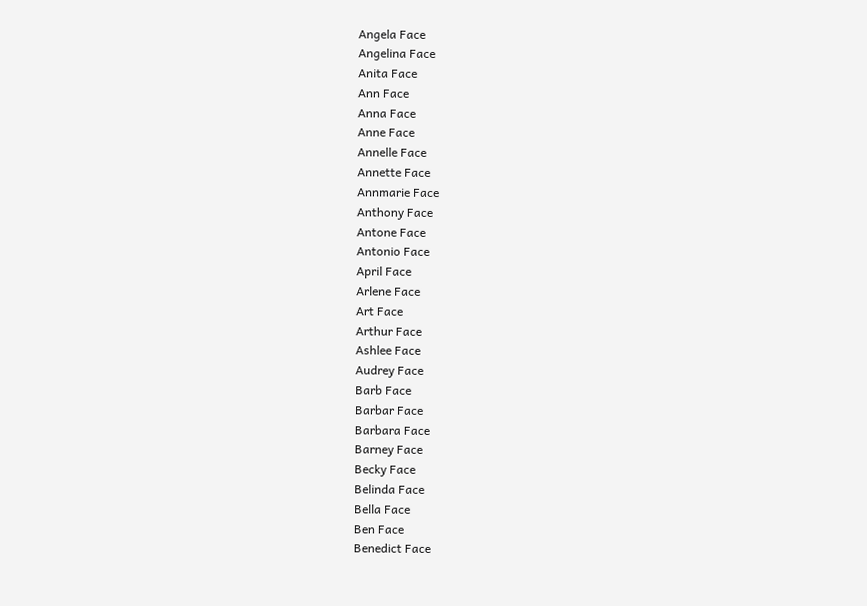Angela Face
Angelina Face
Anita Face
Ann Face
Anna Face
Anne Face
Annelle Face
Annette Face
Annmarie Face
Anthony Face
Antone Face
Antonio Face
April Face
Arlene Face
Art Face
Arthur Face
Ashlee Face
Audrey Face
Barb Face
Barbar Face
Barbara Face
Barney Face
Becky Face
Belinda Face
Bella Face
Ben Face
Benedict Face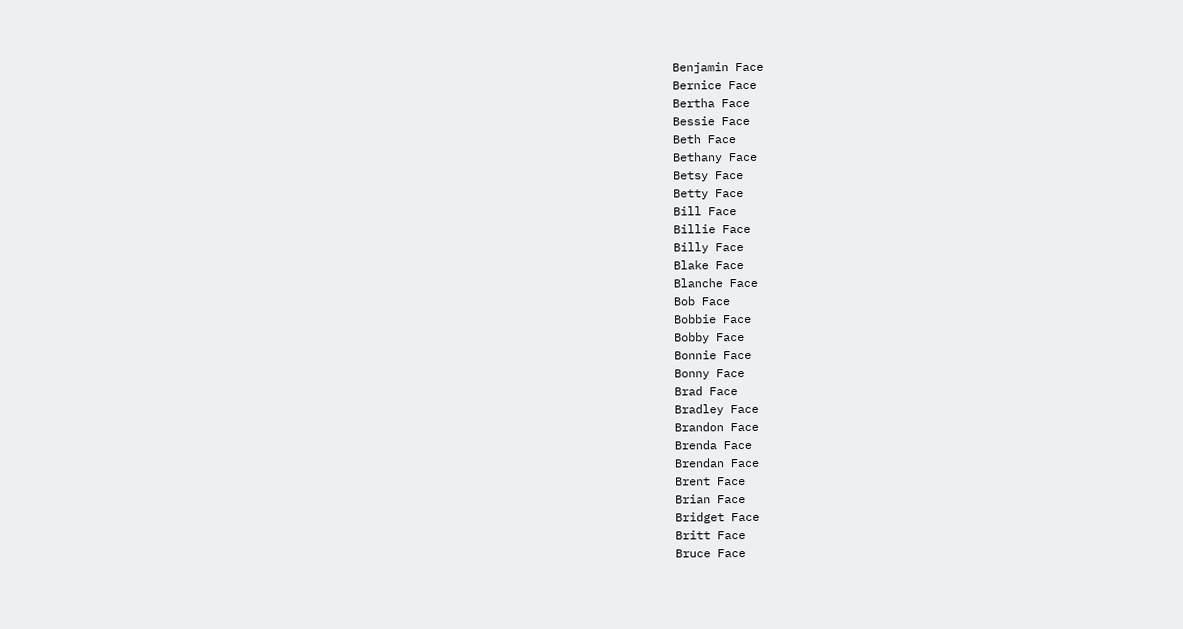Benjamin Face
Bernice Face
Bertha Face
Bessie Face
Beth Face
Bethany Face
Betsy Face
Betty Face
Bill Face
Billie Face
Billy Face
Blake Face
Blanche Face
Bob Face
Bobbie Face
Bobby Face
Bonnie Face
Bonny Face
Brad Face
Bradley Face
Brandon Face
Brenda Face
Brendan Face
Brent Face
Brian Face
Bridget Face
Britt Face
Bruce Face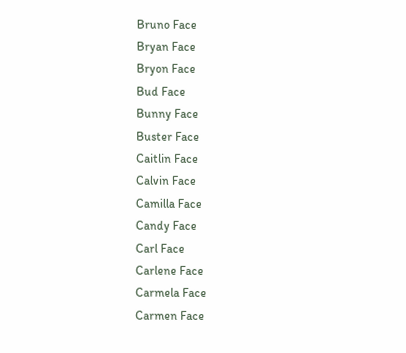Bruno Face
Bryan Face
Bryon Face
Bud Face
Bunny Face
Buster Face
Caitlin Face
Calvin Face
Camilla Face
Candy Face
Carl Face
Carlene Face
Carmela Face
Carmen Face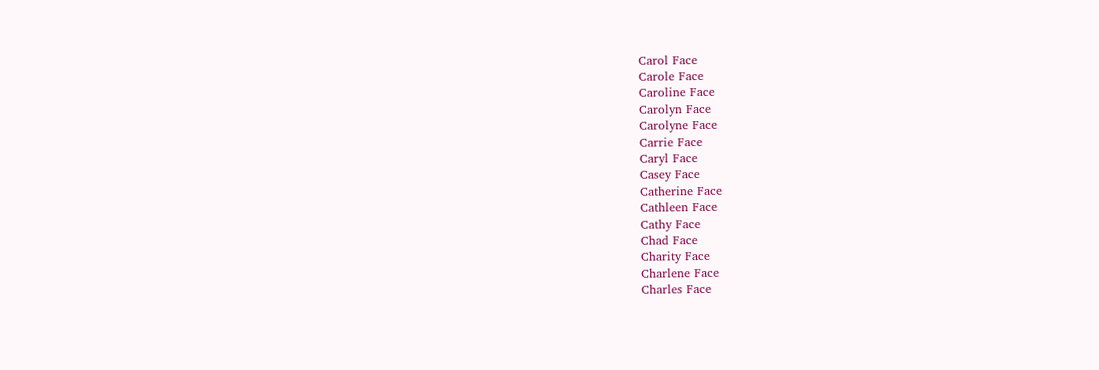Carol Face
Carole Face
Caroline Face
Carolyn Face
Carolyne Face
Carrie Face
Caryl Face
Casey Face
Catherine Face
Cathleen Face
Cathy Face
Chad Face
Charity Face
Charlene Face
Charles Face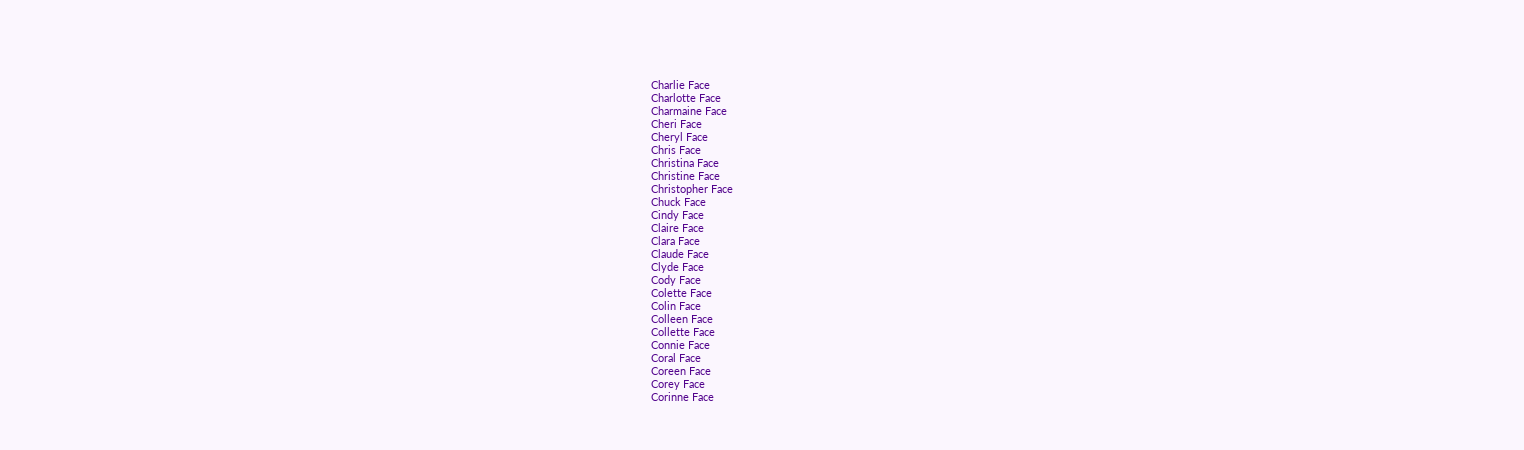Charlie Face
Charlotte Face
Charmaine Face
Cheri Face
Cheryl Face
Chris Face
Christina Face
Christine Face
Christopher Face
Chuck Face
Cindy Face
Claire Face
Clara Face
Claude Face
Clyde Face
Cody Face
Colette Face
Colin Face
Colleen Face
Collette Face
Connie Face
Coral Face
Coreen Face
Corey Face
Corinne Face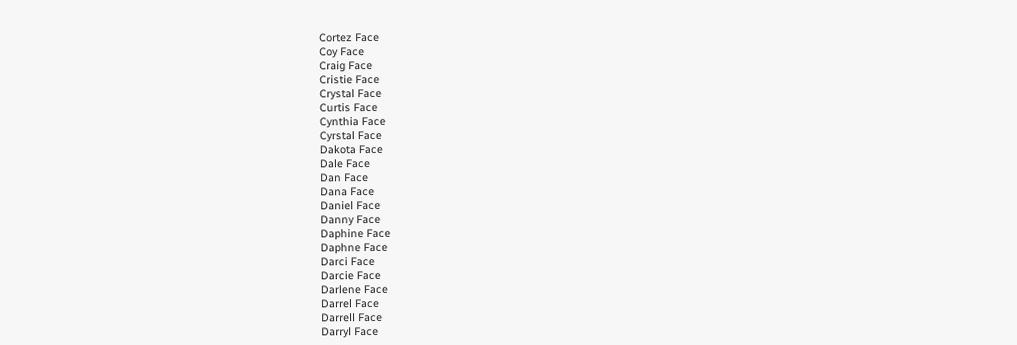Cortez Face
Coy Face
Craig Face
Cristie Face
Crystal Face
Curtis Face
Cynthia Face
Cyrstal Face
Dakota Face
Dale Face
Dan Face
Dana Face
Daniel Face
Danny Face
Daphine Face
Daphne Face
Darci Face
Darcie Face
Darlene Face
Darrel Face
Darrell Face
Darryl Face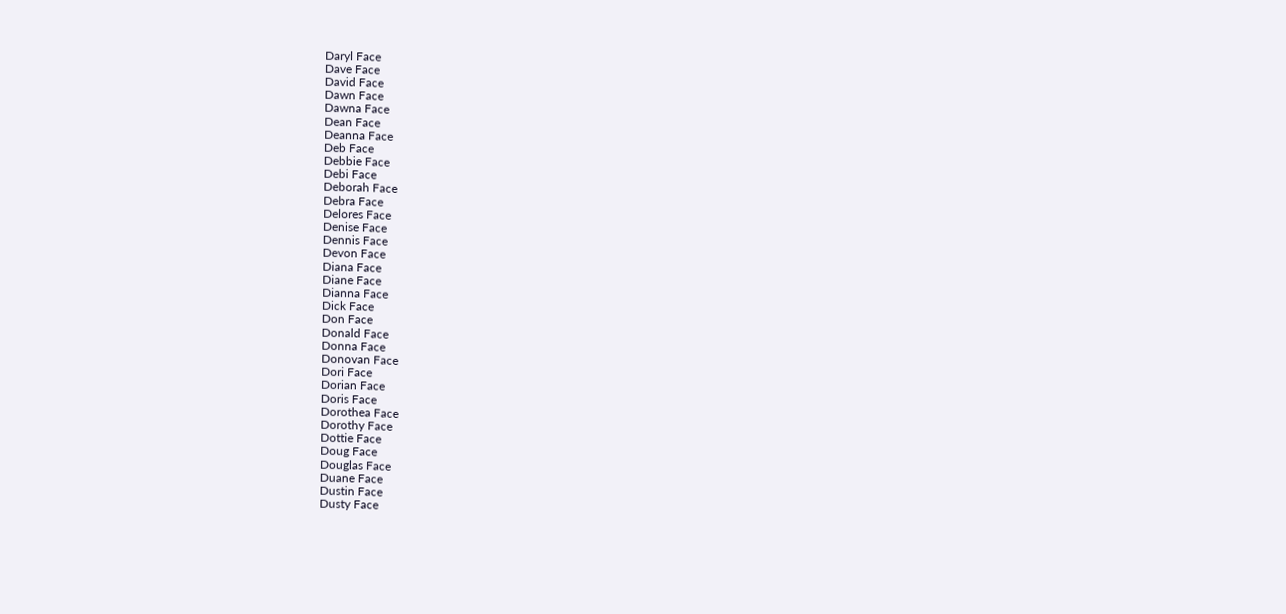Daryl Face
Dave Face
David Face
Dawn Face
Dawna Face
Dean Face
Deanna Face
Deb Face
Debbie Face
Debi Face
Deborah Face
Debra Face
Delores Face
Denise Face
Dennis Face
Devon Face
Diana Face
Diane Face
Dianna Face
Dick Face
Don Face
Donald Face
Donna Face
Donovan Face
Dori Face
Dorian Face
Doris Face
Dorothea Face
Dorothy Face
Dottie Face
Doug Face
Douglas Face
Duane Face
Dustin Face
Dusty Face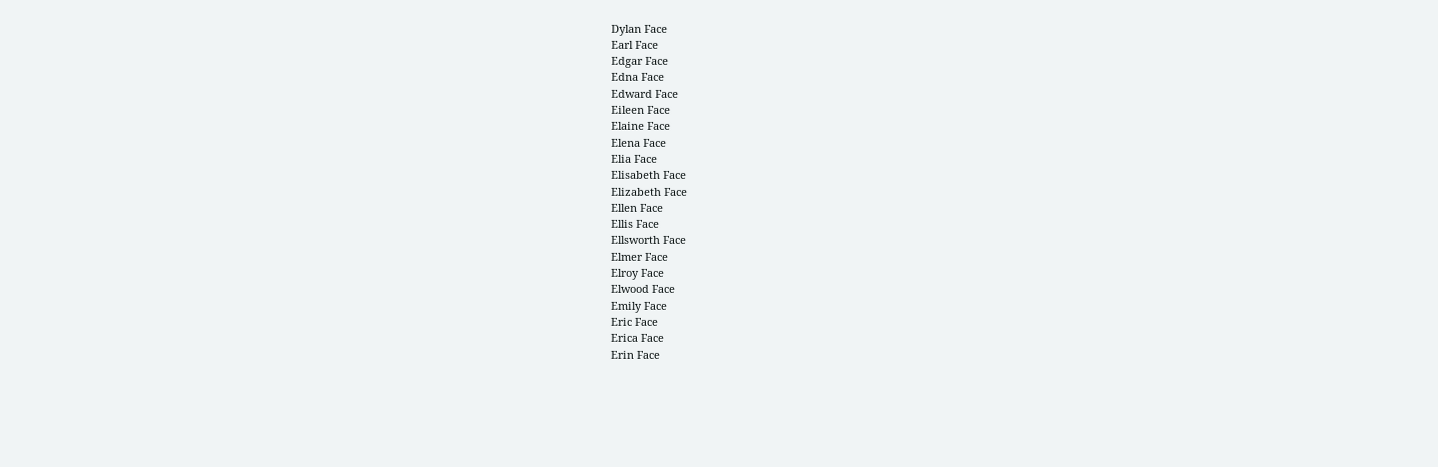Dylan Face
Earl Face
Edgar Face
Edna Face
Edward Face
Eileen Face
Elaine Face
Elena Face
Elia Face
Elisabeth Face
Elizabeth Face
Ellen Face
Ellis Face
Ellsworth Face
Elmer Face
Elroy Face
Elwood Face
Emily Face
Eric Face
Erica Face
Erin Face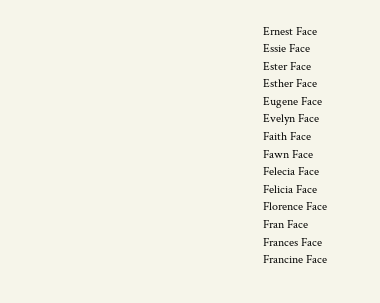Ernest Face
Essie Face
Ester Face
Esther Face
Eugene Face
Evelyn Face
Faith Face
Fawn Face
Felecia Face
Felicia Face
Florence Face
Fran Face
Frances Face
Francine Face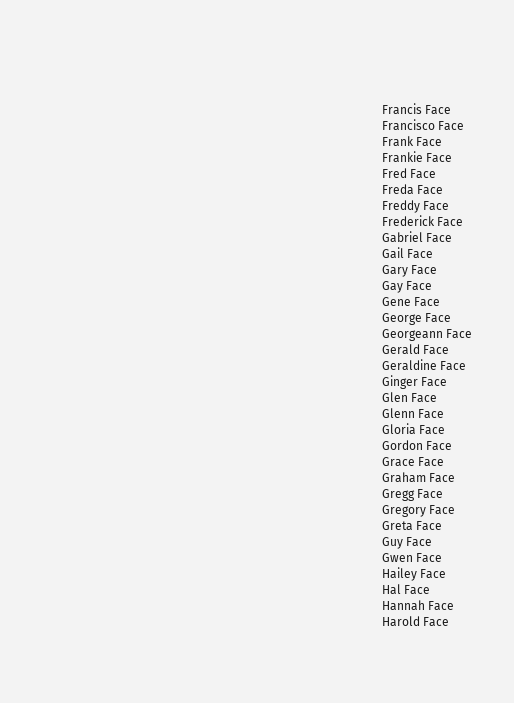Francis Face
Francisco Face
Frank Face
Frankie Face
Fred Face
Freda Face
Freddy Face
Frederick Face
Gabriel Face
Gail Face
Gary Face
Gay Face
Gene Face
George Face
Georgeann Face
Gerald Face
Geraldine Face
Ginger Face
Glen Face
Glenn Face
Gloria Face
Gordon Face
Grace Face
Graham Face
Gregg Face
Gregory Face
Greta Face
Guy Face
Gwen Face
Hailey Face
Hal Face
Hannah Face
Harold Face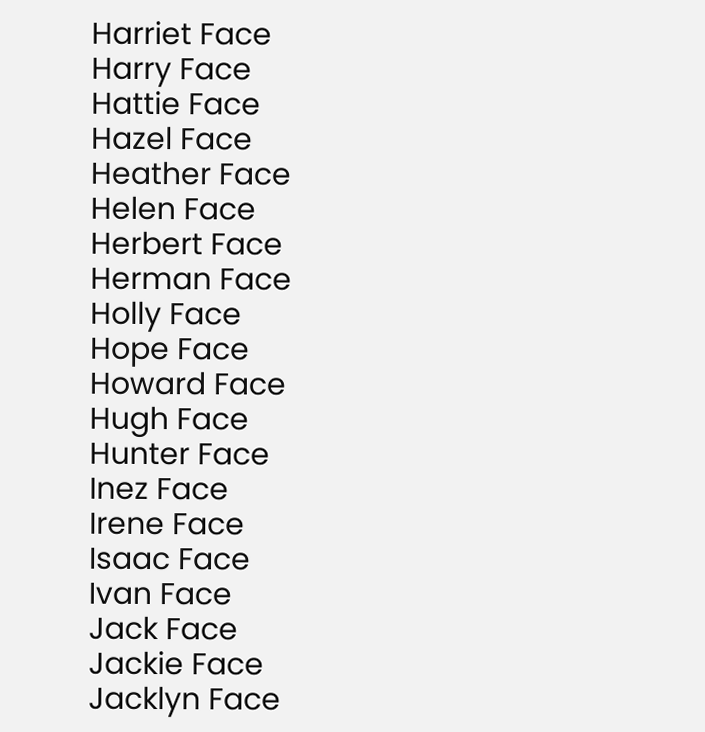Harriet Face
Harry Face
Hattie Face
Hazel Face
Heather Face
Helen Face
Herbert Face
Herman Face
Holly Face
Hope Face
Howard Face
Hugh Face
Hunter Face
Inez Face
Irene Face
Isaac Face
Ivan Face
Jack Face
Jackie Face
Jacklyn Face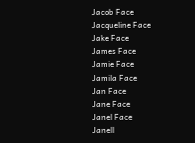Jacob Face
Jacqueline Face
Jake Face
James Face
Jamie Face
Jamila Face
Jan Face
Jane Face
Janel Face
Janell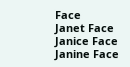Face
Janet Face
Janice Face
Janine Face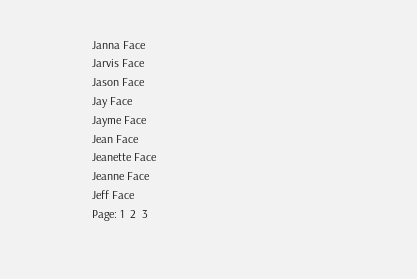Janna Face
Jarvis Face
Jason Face
Jay Face
Jayme Face
Jean Face
Jeanette Face
Jeanne Face
Jeff Face
Page: 1  2  3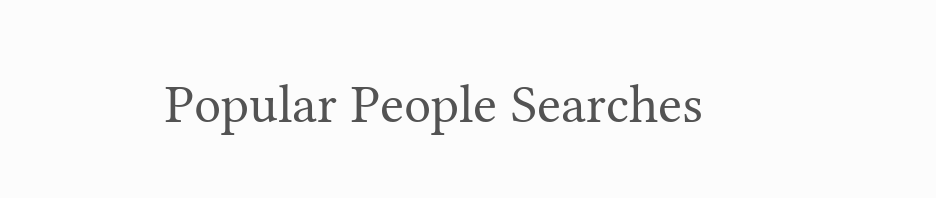Popular People Searches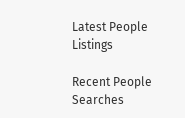Latest People Listings

Recent People Searches